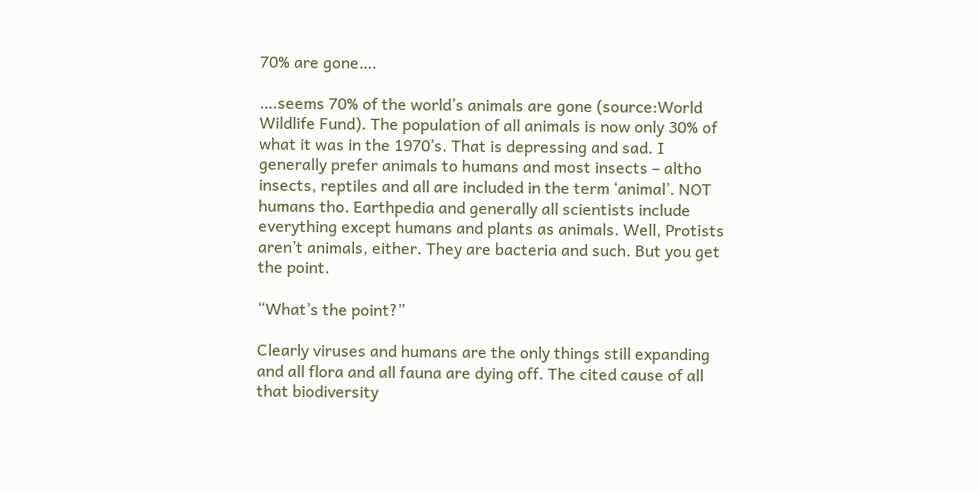70% are gone….

….seems 70% of the world’s animals are gone (source:World Wildlife Fund). The population of all animals is now only 30% of what it was in the 1970’s. That is depressing and sad. I generally prefer animals to humans and most insects – altho insects, reptiles and all are included in the term ‘animal’. NOT humans tho. Earthpedia and generally all scientists include everything except humans and plants as animals. Well, Protists aren’t animals, either. They are bacteria and such. But you get the point.

“What’s the point?”

Clearly viruses and humans are the only things still expanding and all flora and all fauna are dying off. The cited cause of all that biodiversity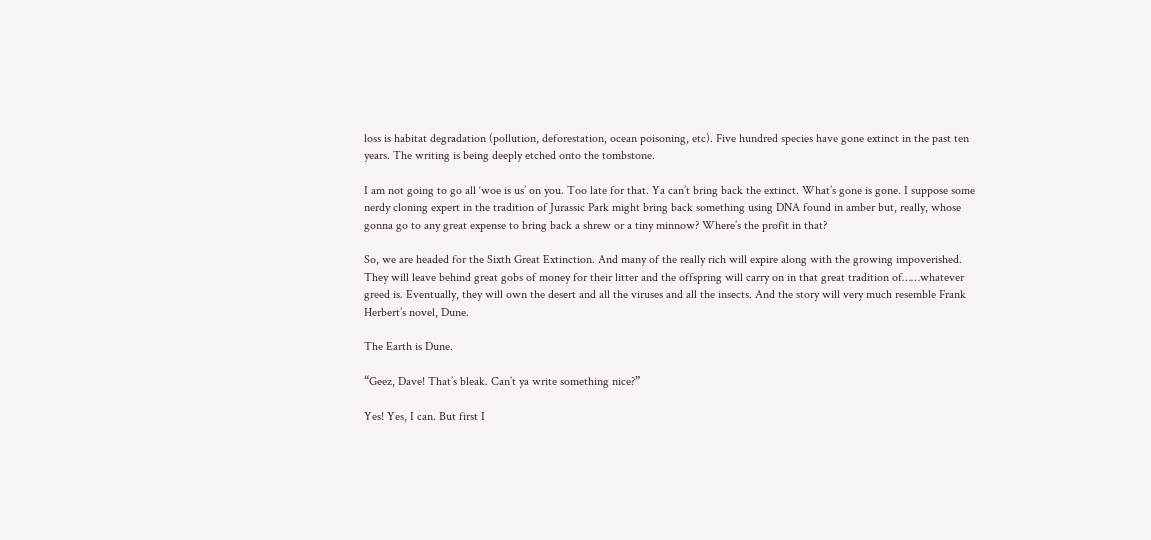loss is habitat degradation (pollution, deforestation, ocean poisoning, etc). Five hundred species have gone extinct in the past ten years. The writing is being deeply etched onto the tombstone.

I am not going to go all ‘woe is us’ on you. Too late for that. Ya can’t bring back the extinct. What’s gone is gone. I suppose some nerdy cloning expert in the tradition of Jurassic Park might bring back something using DNA found in amber but, really, whose gonna go to any great expense to bring back a shrew or a tiny minnow? Where’s the profit in that?

So, we are headed for the Sixth Great Extinction. And many of the really rich will expire along with the growing impoverished. They will leave behind great gobs of money for their litter and the offspring will carry on in that great tradition of……whatever greed is. Eventually, they will own the desert and all the viruses and all the insects. And the story will very much resemble Frank Herbert’s novel, Dune.

The Earth is Dune.

“Geez, Dave! That’s bleak. Can’t ya write something nice?”

Yes! Yes, I can. But first I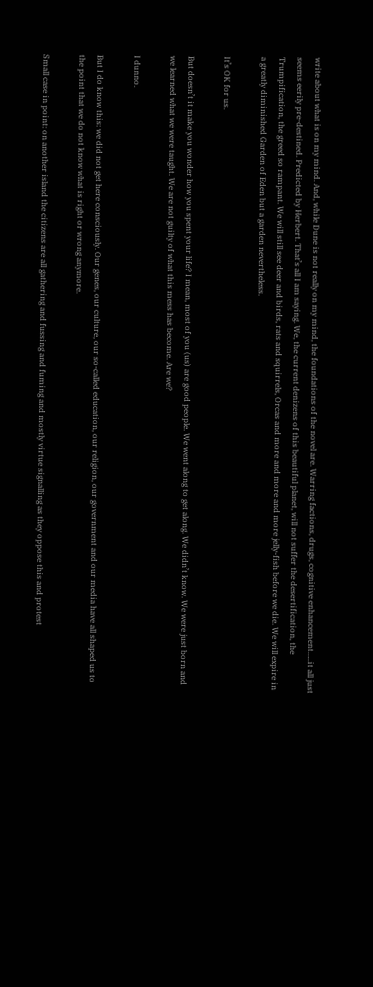write about what is on my mind. And, while Dune is not really on my mind, the foundations of the novel are. Warring factions, drugs, cognitive enhancement…..it all just seems eerily pre-destined. Predicted by Herbert. That’s all I am saying. We, the current denizens of this beautiful planet, will not suffer the desertification, the Trumpification, the greed so rampant. We will still see deer and birds, rats and squirrels, Orcas and more and more and more jelly-fish before we die. We will expire in a greatly diminished Garden of Eden but a garden nevertheless.

It’s OK for us.

But doesn’t it make you wonder how you spent your life? I mean, most of you (us) are good people. We went along to get along. We didn’t know. We were just born and we learned what we were taught. We are not guilty of what this mess has become. Are we?

I dunno.

But I do know this: we did not get here consciously. Our genes, our culture, our so-called education, our religion, our government and our media have all shaped us to the point that we do not know what is right or wrong anymore.

Small case in point: on another island the citizens are all gathering and fussing and fuming and mostly virtue signalling as they oppose this and protest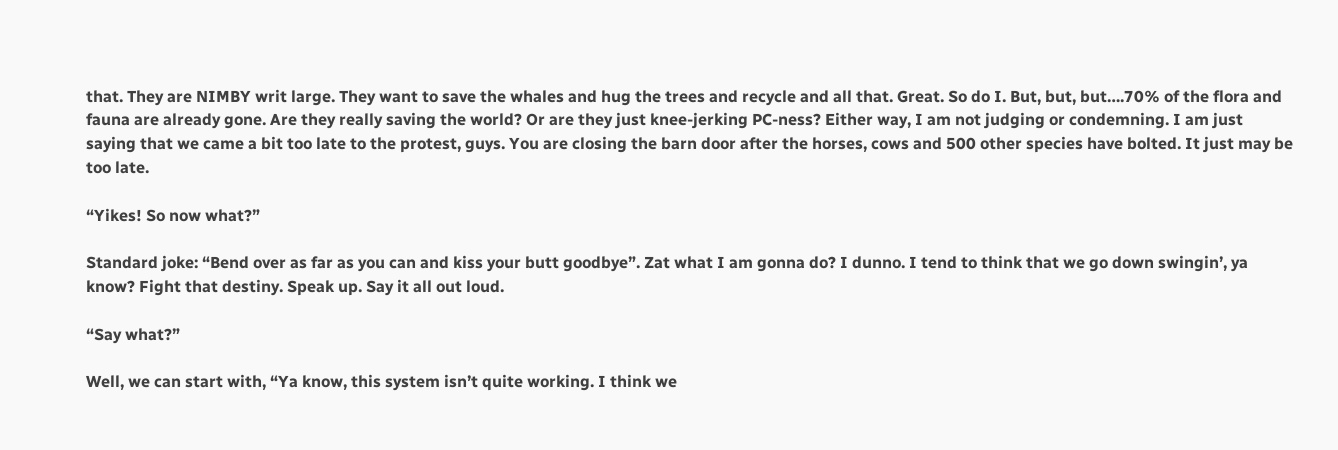that. They are NIMBY writ large. They want to save the whales and hug the trees and recycle and all that. Great. So do I. But, but, but….70% of the flora and fauna are already gone. Are they really saving the world? Or are they just knee-jerking PC-ness? Either way, I am not judging or condemning. I am just saying that we came a bit too late to the protest, guys. You are closing the barn door after the horses, cows and 500 other species have bolted. It just may be too late.

“Yikes! So now what?”

Standard joke: “Bend over as far as you can and kiss your butt goodbye”. Zat what I am gonna do? I dunno. I tend to think that we go down swingin’, ya know? Fight that destiny. Speak up. Say it all out loud.

“Say what?”

Well, we can start with, “Ya know, this system isn’t quite working. I think we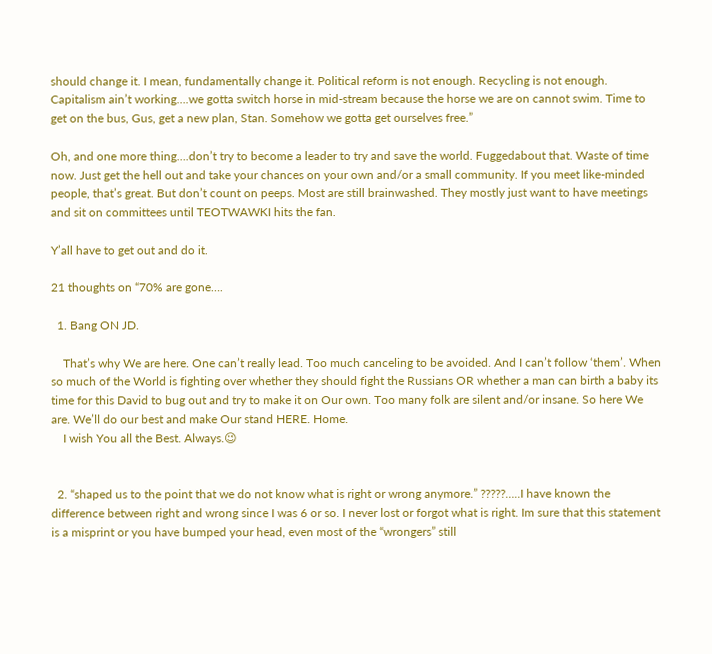should change it. I mean, fundamentally change it. Political reform is not enough. Recycling is not enough. Capitalism ain’t working….we gotta switch horse in mid-stream because the horse we are on cannot swim. Time to get on the bus, Gus, get a new plan, Stan. Somehow we gotta get ourselves free.”

Oh, and one more thing….don’t try to become a leader to try and save the world. Fuggedabout that. Waste of time now. Just get the hell out and take your chances on your own and/or a small community. If you meet like-minded people, that’s great. But don’t count on peeps. Most are still brainwashed. They mostly just want to have meetings and sit on committees until TEOTWAWKI hits the fan.

Y’all have to get out and do it.

21 thoughts on “70% are gone….

  1. Bang ON JD.

    That’s why We are here. One can’t really lead. Too much canceling to be avoided. And I can’t follow ‘them’. When so much of the World is fighting over whether they should fight the Russians OR whether a man can birth a baby its time for this David to bug out and try to make it on Our own. Too many folk are silent and/or insane. So here We are. We’ll do our best and make Our stand HERE. Home.
    I wish You all the Best. Always.😉


  2. “shaped us to the point that we do not know what is right or wrong anymore.” ?????…..I have known the difference between right and wrong since I was 6 or so. I never lost or forgot what is right. Im sure that this statement is a misprint or you have bumped your head, even most of the “wrongers” still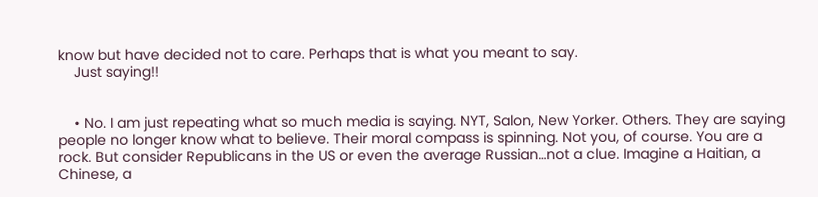know but have decided not to care. Perhaps that is what you meant to say.
    Just saying!!


    • No. I am just repeating what so much media is saying. NYT, Salon, New Yorker. Others. They are saying people no longer know what to believe. Their moral compass is spinning. Not you, of course. You are a rock. But consider Republicans in the US or even the average Russian…not a clue. Imagine a Haitian, a Chinese, a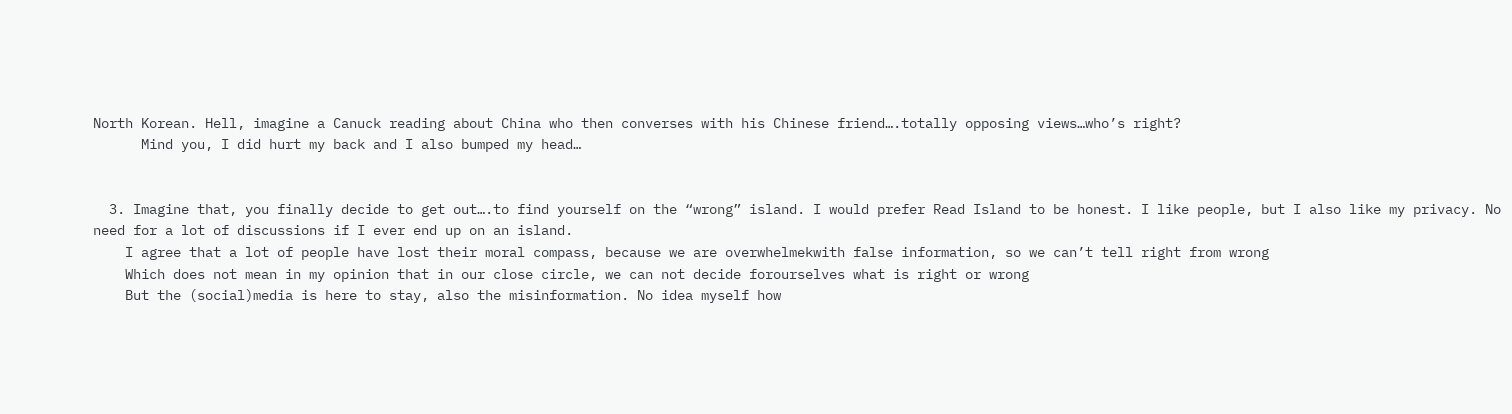North Korean. Hell, imagine a Canuck reading about China who then converses with his Chinese friend….totally opposing views…who’s right?
      Mind you, I did hurt my back and I also bumped my head…


  3. Imagine that, you finally decide to get out….to find yourself on the “wrong” island. I would prefer Read Island to be honest. I like people, but I also like my privacy. No need for a lot of discussions if I ever end up on an island.
    I agree that a lot of people have lost their moral compass, because we are overwhelmekwith false information, so we can’t tell right from wrong
    Which does not mean in my opinion that in our close circle, we can not decide forourselves what is right or wrong
    But the (social)media is here to stay, also the misinformation. No idea myself how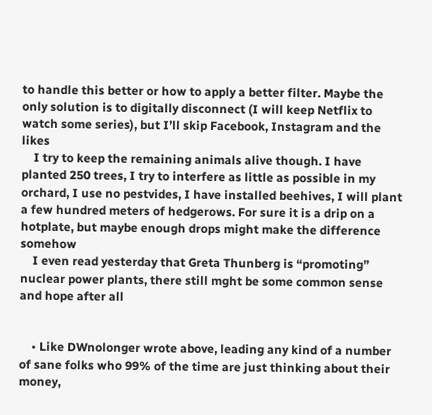to handle this better or how to apply a better filter. Maybe the only solution is to digitally disconnect (I will keep Netflix to watch some series), but I’ll skip Facebook, Instagram and the likes
    I try to keep the remaining animals alive though. I have planted 250 trees, I try to interfere as little as possible in my orchard, I use no pestvides, I have installed beehives, I will plant a few hundred meters of hedgerows. For sure it is a drip on a hotplate, but maybe enough drops might make the difference somehow
    I even read yesterday that Greta Thunberg is “promoting” nuclear power plants, there still mght be some common sense and hope after all


    • Like DWnolonger wrote above, leading any kind of a number of sane folks who 99% of the time are just thinking about their money,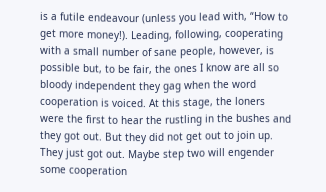is a futile endeavour (unless you lead with, “How to get more money!). Leading, following, cooperating with a small number of sane people, however, is possible but, to be fair, the ones I know are all so bloody independent they gag when the word cooperation is voiced. At this stage, the loners were the first to hear the rustling in the bushes and they got out. But they did not get out to join up. They just got out. Maybe step two will engender some cooperation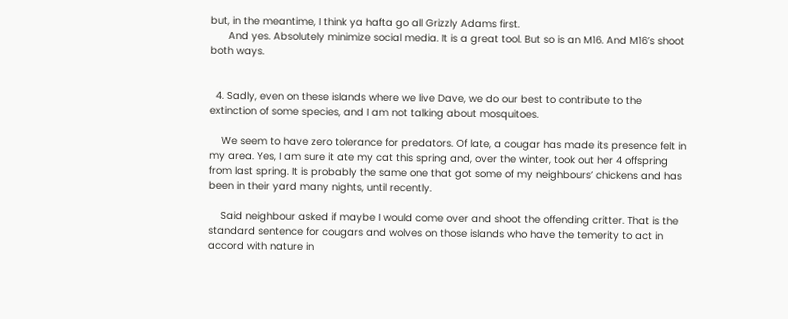but, in the meantime, I think ya hafta go all Grizzly Adams first.
      And yes. Absolutely minimize social media. It is a great tool. But so is an M16. And M16’s shoot both ways.


  4. Sadly, even on these islands where we live Dave, we do our best to contribute to the extinction of some species, and I am not talking about mosquitoes.

    We seem to have zero tolerance for predators. Of late, a cougar has made its presence felt in my area. Yes, I am sure it ate my cat this spring and, over the winter, took out her 4 offspring from last spring. It is probably the same one that got some of my neighbours’ chickens and has been in their yard many nights, until recently.

    Said neighbour asked if maybe I would come over and shoot the offending critter. That is the standard sentence for cougars and wolves on those islands who have the temerity to act in accord with nature in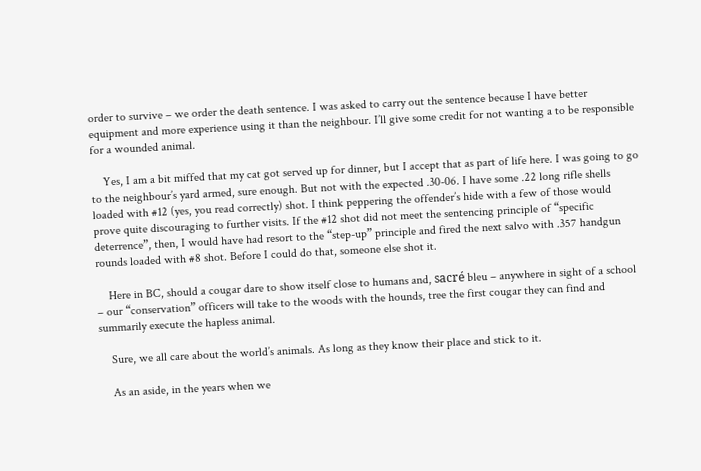order to survive – we order the death sentence. I was asked to carry out the sentence because I have better equipment and more experience using it than the neighbour. I’ll give some credit for not wanting a to be responsible for a wounded animal.

    Yes, I am a bit miffed that my cat got served up for dinner, but I accept that as part of life here. I was going to go to the neighbour’s yard armed, sure enough. But not with the expected .30-06. I have some .22 long rifle shells loaded with #12 (yes, you read correctly) shot. I think peppering the offender’s hide with a few of those would prove quite discouraging to further visits. If the #12 shot did not meet the sentencing principle of “specific deterrence”, then, I would have had resort to the “step-up” principle and fired the next salvo with .357 handgun rounds loaded with #8 shot. Before I could do that, someone else shot it.

    Here in BC, should a cougar dare to show itself close to humans and, sacré bleu – anywhere in sight of a school – our “conservation” officers will take to the woods with the hounds, tree the first cougar they can find and summarily execute the hapless animal.

    Sure, we all care about the world’s animals. As long as they know their place and stick to it.

    As an aside, in the years when we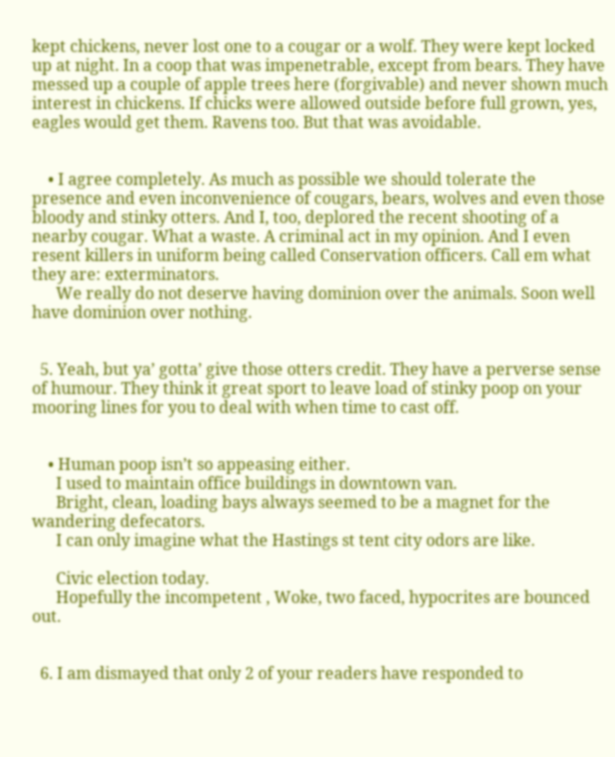kept chickens, never lost one to a cougar or a wolf. They were kept locked up at night. In a coop that was impenetrable, except from bears. They have messed up a couple of apple trees here (forgivable) and never shown much interest in chickens. If chicks were allowed outside before full grown, yes, eagles would get them. Ravens too. But that was avoidable.


    • I agree completely. As much as possible we should tolerate the presence and even inconvenience of cougars, bears, wolves and even those bloody and stinky otters. And I, too, deplored the recent shooting of a nearby cougar. What a waste. A criminal act in my opinion. And I even resent killers in uniform being called Conservation officers. Call em what they are: exterminators.
      We really do not deserve having dominion over the animals. Soon well have dominion over nothing.


  5. Yeah, but ya’ gotta’ give those otters credit. They have a perverse sense of humour. They think it great sport to leave load of stinky poop on your mooring lines for you to deal with when time to cast off.


    • Human poop isn’t so appeasing either.
      I used to maintain office buildings in downtown van.
      Bright, clean, loading bays always seemed to be a magnet for the wandering defecators.
      I can only imagine what the Hastings st tent city odors are like.

      Civic election today.
      Hopefully the incompetent , Woke, two faced, hypocrites are bounced out.


  6. I am dismayed that only 2 of your readers have responded to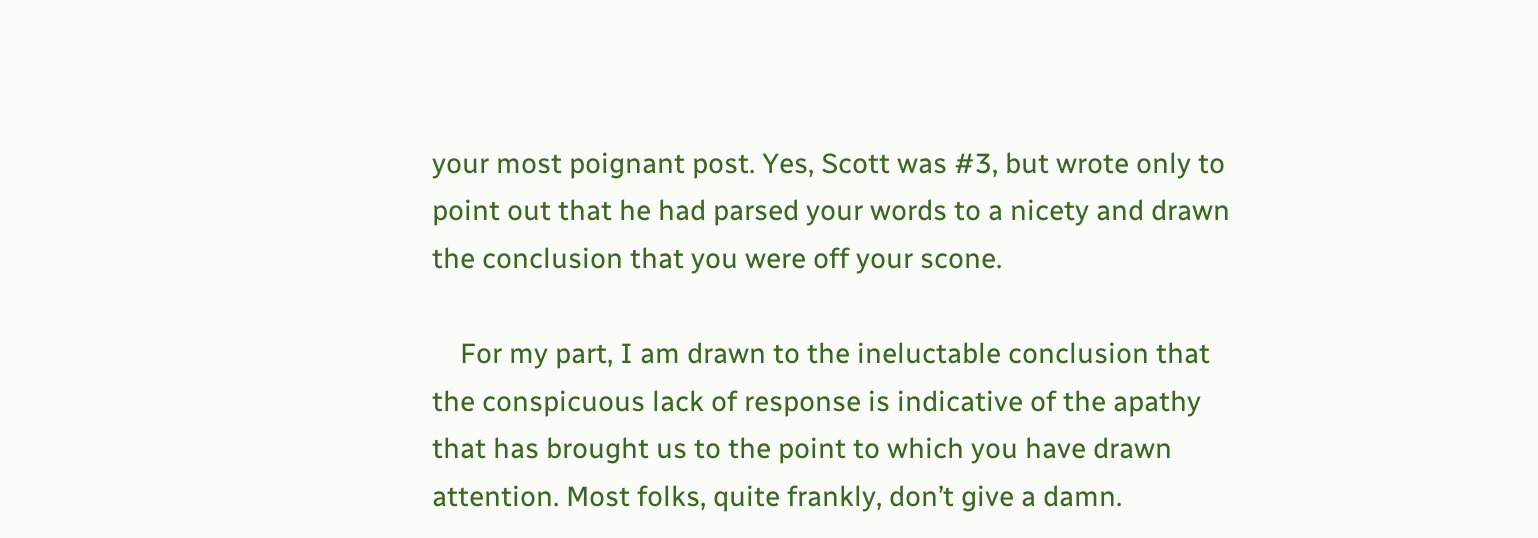your most poignant post. Yes, Scott was #3, but wrote only to point out that he had parsed your words to a nicety and drawn the conclusion that you were off your scone.

    For my part, I am drawn to the ineluctable conclusion that the conspicuous lack of response is indicative of the apathy that has brought us to the point to which you have drawn attention. Most folks, quite frankly, don’t give a damn.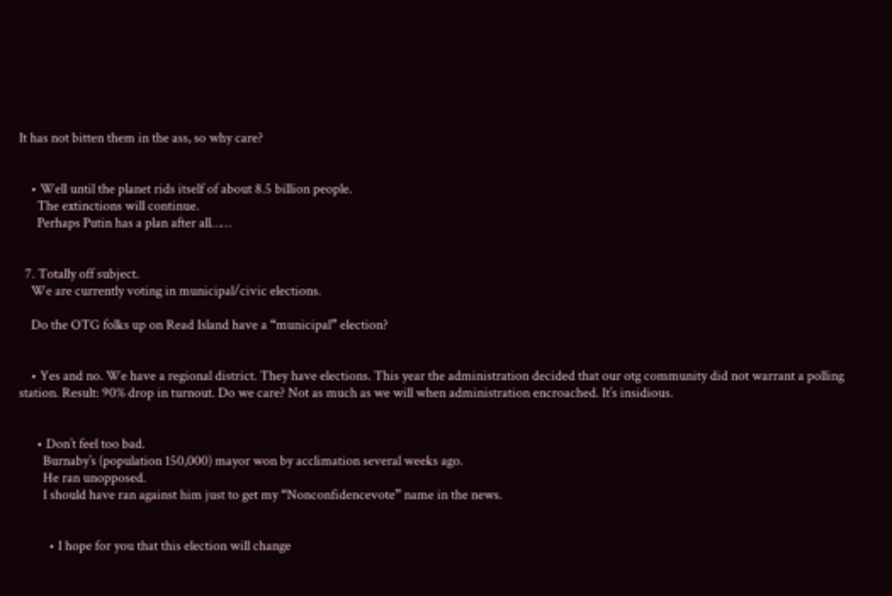It has not bitten them in the ass, so why care?


    • Well until the planet rids itself of about 8.5 billion people.
      The extinctions will continue.
      Perhaps Putin has a plan after all……


  7. Totally off subject.
    We are currently voting in municipal/civic elections.

    Do the OTG folks up on Read Island have a “municipal” election?


    • Yes and no. We have a regional district. They have elections. This year the administration decided that our otg community did not warrant a polling station. Result: 90% drop in turnout. Do we care? Not as much as we will when administration encroached. It’s insidious.


      • Don’t feel too bad.
        Burnaby’s (population 150,000) mayor won by acclimation several weeks ago.
        He ran unopposed.
        I should have ran against him just to get my “Nonconfidencevote” name in the news.


          • I hope for you that this election will change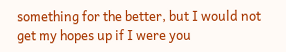something for the better, but I would not get my hopes up if I were you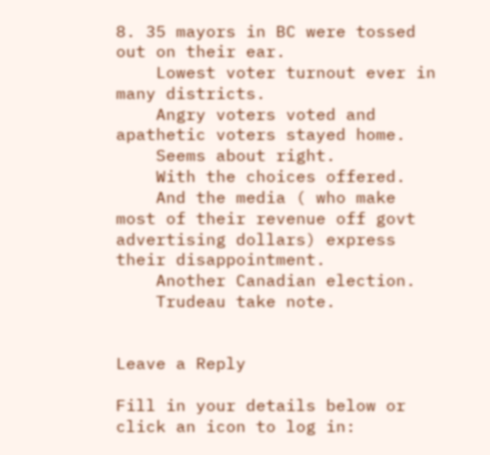8. 35 mayors in BC were tossed out on their ear.
    Lowest voter turnout ever in many districts.
    Angry voters voted and apathetic voters stayed home.
    Seems about right.
    With the choices offered.
    And the media ( who make most of their revenue off govt advertising dollars) express their disappointment.
    Another Canadian election.
    Trudeau take note.


Leave a Reply

Fill in your details below or click an icon to log in: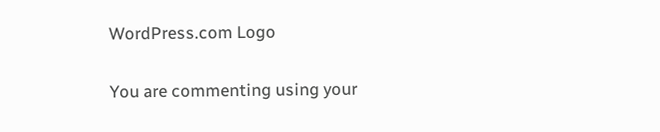WordPress.com Logo

You are commenting using your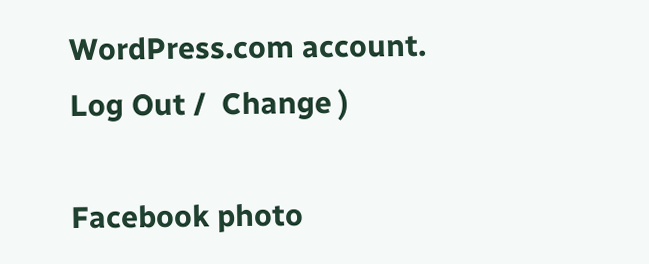WordPress.com account. Log Out /  Change )

Facebook photo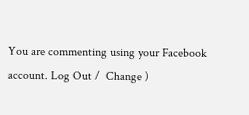You are commenting using your Facebook account. Log Out /  Change )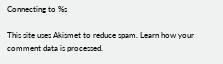Connecting to %s

This site uses Akismet to reduce spam. Learn how your comment data is processed.